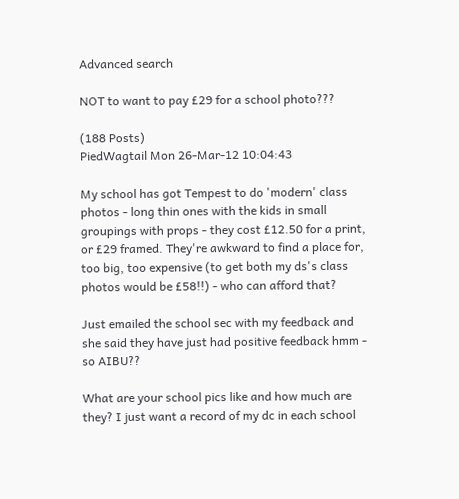Advanced search

NOT to want to pay £29 for a school photo???

(188 Posts)
PiedWagtail Mon 26-Mar-12 10:04:43

My school has got Tempest to do 'modern' class photos - long thin ones with the kids in small groupings with props - they cost £12.50 for a print, or £29 framed. They're awkward to find a place for, too big, too expensive (to get both my ds's class photos would be £58!!) - who can afford that?

Just emailed the school sec with my feedback and she said they have just had positive feedback hmm - so AIBU??

What are your school pics like and how much are they? I just want a record of my dc in each school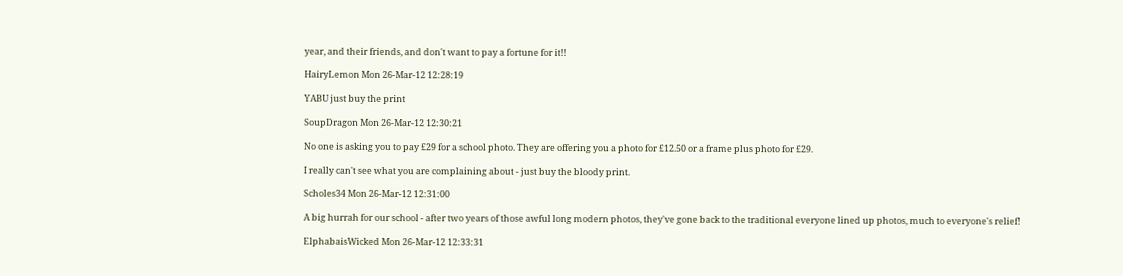year, and their friends, and don't want to pay a fortune for it!!

HairyLemon Mon 26-Mar-12 12:28:19

YABU just buy the print

SoupDragon Mon 26-Mar-12 12:30:21

No one is asking you to pay £29 for a school photo. They are offering you a photo for £12.50 or a frame plus photo for £29.

I really can't see what you are complaining about - just buy the bloody print.

Scholes34 Mon 26-Mar-12 12:31:00

A big hurrah for our school - after two years of those awful long modern photos, they've gone back to the traditional everyone lined up photos, much to everyone's relief!

ElphabaisWicked Mon 26-Mar-12 12:33:31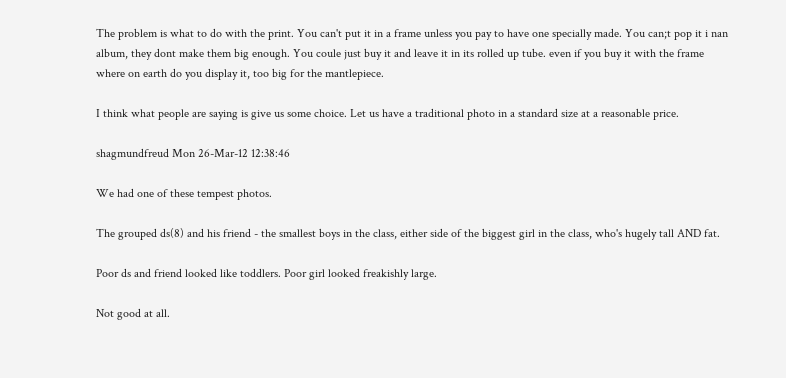The problem is what to do with the print. You can't put it in a frame unless you pay to have one specially made. You can;t pop it i nan album, they dont make them big enough. You coule just buy it and leave it in its rolled up tube. even if you buy it with the frame where on earth do you display it, too big for the mantlepiece.

I think what people are saying is give us some choice. Let us have a traditional photo in a standard size at a reasonable price.

shagmundfreud Mon 26-Mar-12 12:38:46

We had one of these tempest photos.

The grouped ds(8) and his friend - the smallest boys in the class, either side of the biggest girl in the class, who's hugely tall AND fat.

Poor ds and friend looked like toddlers. Poor girl looked freakishly large.

Not good at all.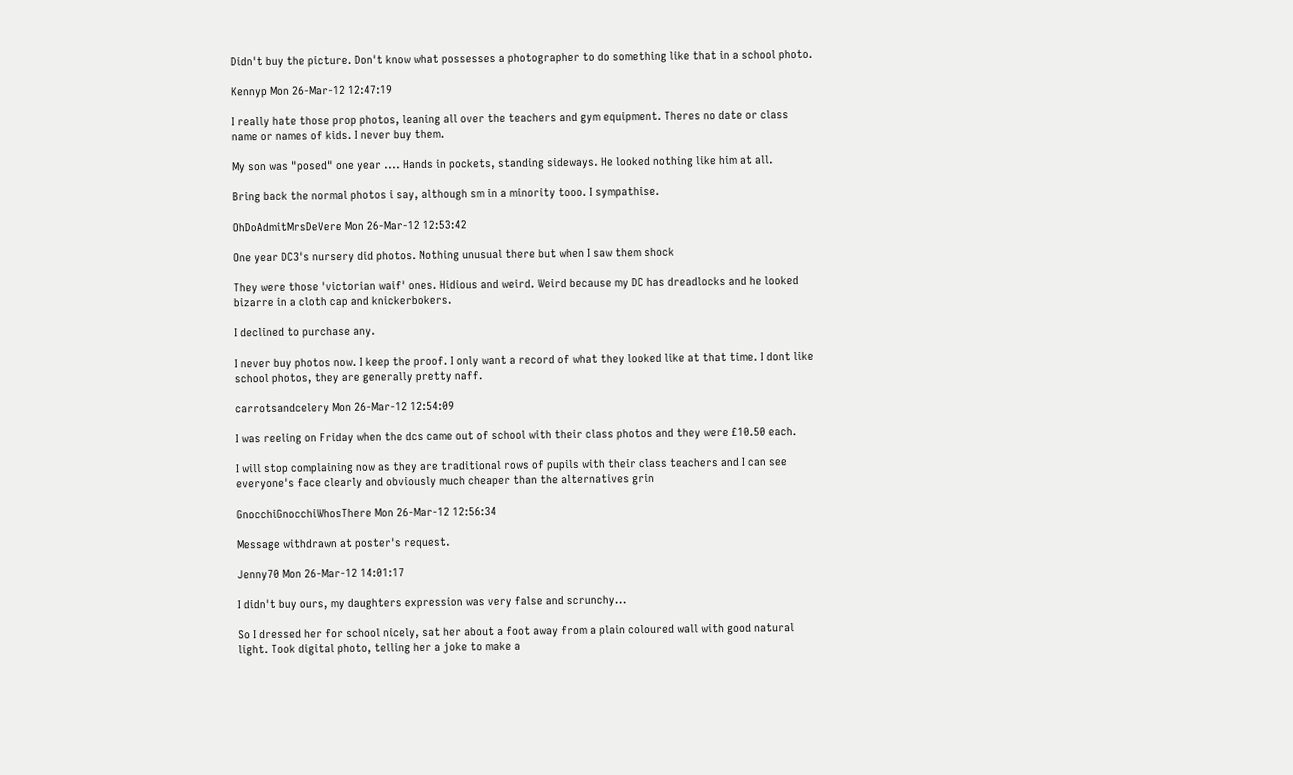Didn't buy the picture. Don't know what possesses a photographer to do something like that in a school photo.

Kennyp Mon 26-Mar-12 12:47:19

I really hate those prop photos, leaning all over the teachers and gym equipment. Theres no date or class name or names of kids. I never buy them.

My son was "posed" one year .... Hands in pockets, standing sideways. He looked nothing like him at all.

Bring back the normal photos i say, although sm in a minority tooo. I sympathise.

OhDoAdmitMrsDeVere Mon 26-Mar-12 12:53:42

One year DC3's nursery did photos. Nothing unusual there but when I saw them shock

They were those 'victorian waif' ones. Hidious and weird. Weird because my DC has dreadlocks and he looked bizarre in a cloth cap and knickerbokers.

I declined to purchase any.

I never buy photos now. I keep the proof. I only want a record of what they looked like at that time. I dont like school photos, they are generally pretty naff.

carrotsandcelery Mon 26-Mar-12 12:54:09

I was reeling on Friday when the dcs came out of school with their class photos and they were £10.50 each.

I will stop complaining now as they are traditional rows of pupils with their class teachers and I can see everyone's face clearly and obviously much cheaper than the alternatives grin

GnocchiGnocchiWhosThere Mon 26-Mar-12 12:56:34

Message withdrawn at poster's request.

Jenny70 Mon 26-Mar-12 14:01:17

I didn't buy ours, my daughters expression was very false and scrunchy...

So I dressed her for school nicely, sat her about a foot away from a plain coloured wall with good natural light. Took digital photo, telling her a joke to make a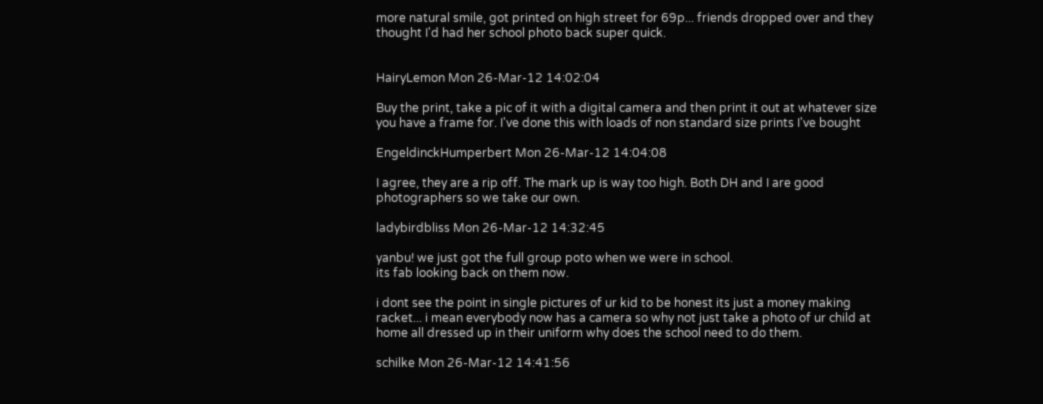more natural smile, got printed on high street for 69p... friends dropped over and they thought I'd had her school photo back super quick.


HairyLemon Mon 26-Mar-12 14:02:04

Buy the print, take a pic of it with a digital camera and then print it out at whatever size you have a frame for. I've done this with loads of non standard size prints I've bought

EngeldinckHumperbert Mon 26-Mar-12 14:04:08

I agree, they are a rip off. The mark up is way too high. Both DH and I are good photographers so we take our own.

ladybirdbliss Mon 26-Mar-12 14:32:45

yanbu! we just got the full group poto when we were in school.
its fab looking back on them now.

i dont see the point in single pictures of ur kid to be honest its just a money making racket... i mean everybody now has a camera so why not just take a photo of ur child at home all dressed up in their uniform why does the school need to do them.

schilke Mon 26-Mar-12 14:41:56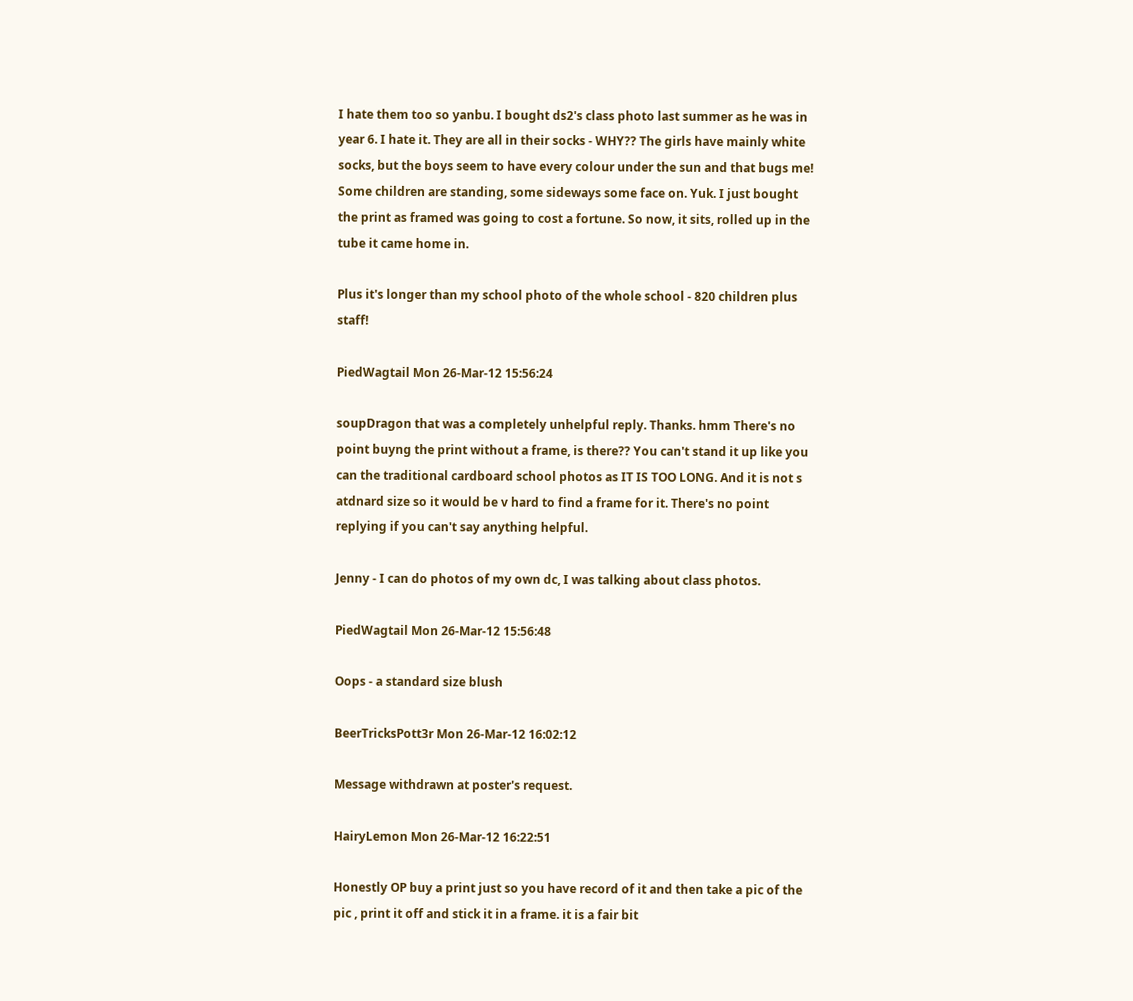I hate them too so yanbu. I bought ds2's class photo last summer as he was in year 6. I hate it. They are all in their socks - WHY?? The girls have mainly white socks, but the boys seem to have every colour under the sun and that bugs me! Some children are standing, some sideways some face on. Yuk. I just bought the print as framed was going to cost a fortune. So now, it sits, rolled up in the tube it came home in.

Plus it's longer than my school photo of the whole school - 820 children plus staff!

PiedWagtail Mon 26-Mar-12 15:56:24

soupDragon that was a completely unhelpful reply. Thanks. hmm There's no point buyng the print without a frame, is there?? You can't stand it up like you can the traditional cardboard school photos as IT IS TOO LONG. And it is not s atdnard size so it would be v hard to find a frame for it. There's no point replying if you can't say anything helpful.

Jenny - I can do photos of my own dc, I was talking about class photos.

PiedWagtail Mon 26-Mar-12 15:56:48

Oops - a standard size blush

BeerTricksPott3r Mon 26-Mar-12 16:02:12

Message withdrawn at poster's request.

HairyLemon Mon 26-Mar-12 16:22:51

Honestly OP buy a print just so you have record of it and then take a pic of the pic , print it off and stick it in a frame. it is a fair bit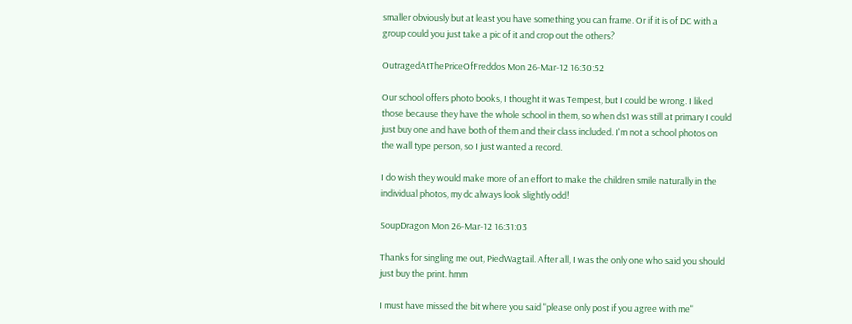smaller obviously but at least you have something you can frame. Or if it is of DC with a group could you just take a pic of it and crop out the others?

OutragedAtThePriceOfFreddos Mon 26-Mar-12 16:30:52

Our school offers photo books, I thought it was Tempest, but I could be wrong. I liked those because they have the whole school in them, so when ds1 was still at primary I could just buy one and have both of them and their class included. I'm not a school photos on the wall type person, so I just wanted a record.

I do wish they would make more of an effort to make the children smile naturally in the individual photos, my dc always look slightly odd!

SoupDragon Mon 26-Mar-12 16:31:03

Thanks for singling me out, PiedWagtail. After all, I was the only one who said you should just buy the print. hmm

I must have missed the bit where you said "please only post if you agree with me"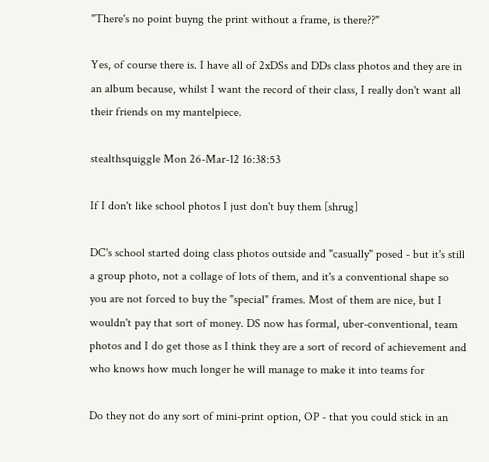"There's no point buyng the print without a frame, is there??"

Yes, of course there is. I have all of 2xDSs and DDs class photos and they are in an album because, whilst I want the record of their class, I really don't want all their friends on my mantelpiece.

stealthsquiggle Mon 26-Mar-12 16:38:53

If I don't like school photos I just don't buy them [shrug]

DC's school started doing class photos outside and "casually" posed - but it's still a group photo, not a collage of lots of them, and it's a conventional shape so you are not forced to buy the "special" frames. Most of them are nice, but I wouldn't pay that sort of money. DS now has formal, uber-conventional, team photos and I do get those as I think they are a sort of record of achievement and who knows how much longer he will manage to make it into teams for

Do they not do any sort of mini-print option, OP - that you could stick in an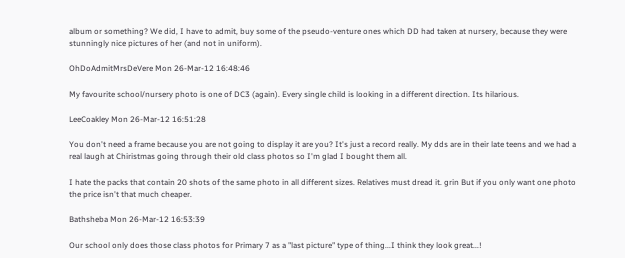album or something? We did, I have to admit, buy some of the pseudo-venture ones which DD had taken at nursery, because they were stunningly nice pictures of her (and not in uniform).

OhDoAdmitMrsDeVere Mon 26-Mar-12 16:48:46

My favourite school/nursery photo is one of DC3 (again). Every single child is looking in a different direction. Its hilarious.

LeeCoakley Mon 26-Mar-12 16:51:28

You don't need a frame because you are not going to display it are you? It's just a record really. My dds are in their late teens and we had a real laugh at Chiristmas going through their old class photos so I'm glad I bought them all.

I hate the packs that contain 20 shots of the same photo in all different sizes. Relatives must dread it. grin But if you only want one photo the price isn't that much cheaper.

Bathsheba Mon 26-Mar-12 16:53:39

Our school only does those class photos for Primary 7 as a "last picture" type of thing...I think they look great...!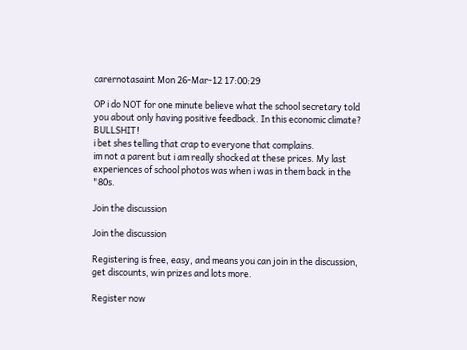carernotasaint Mon 26-Mar-12 17:00:29

OP i do NOT for one minute believe what the school secretary told you about only having positive feedback. In this economic climate? BULLSHIT!
i bet shes telling that crap to everyone that complains.
im not a parent but i am really shocked at these prices. My last experiences of school photos was when i was in them back in the "80s.

Join the discussion

Join the discussion

Registering is free, easy, and means you can join in the discussion, get discounts, win prizes and lots more.

Register now